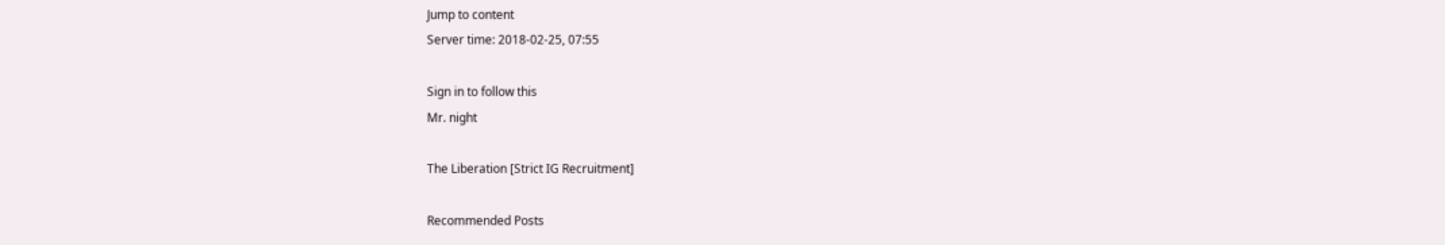Jump to content
Server time: 2018-02-25, 07:55

Sign in to follow this
Mr. night

The Liberation [Strict IG Recruitment]

Recommended Posts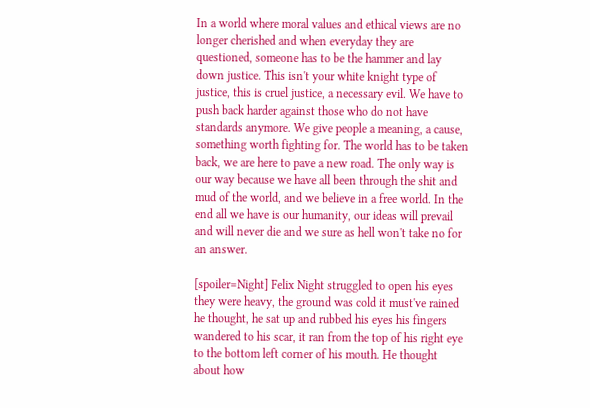In a world where moral values and ethical views are no longer cherished and when everyday they are questioned, someone has to be the hammer and lay down justice. This isn't your white knight type of justice, this is cruel justice, a necessary evil. We have to push back harder against those who do not have standards anymore. We give people a meaning, a cause, something worth fighting for. The world has to be taken back, we are here to pave a new road. The only way is our way because we have all been through the shit and mud of the world, and we believe in a free world. In the end all we have is our humanity, our ideas will prevail and will never die and we sure as hell won't take no for an answer.

[spoiler=Night] Felix Night struggled to open his eyes they were heavy, the ground was cold it must've rained he thought, he sat up and rubbed his eyes his fingers wandered to his scar, it ran from the top of his right eye to the bottom left corner of his mouth. He thought about how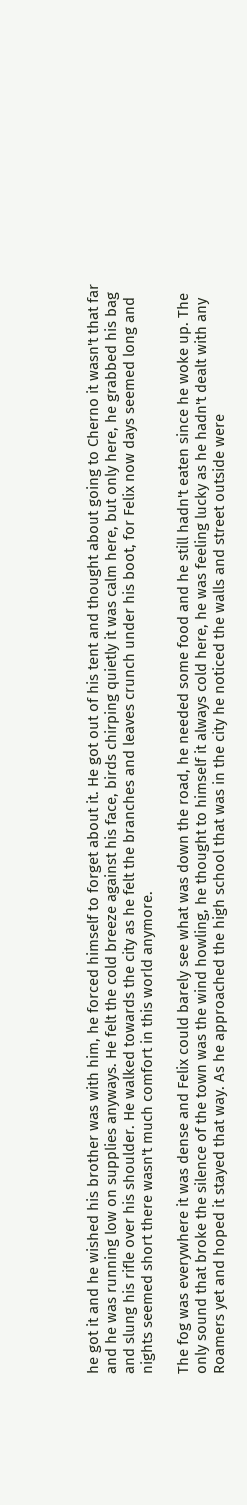he got it and he wished his brother was with him, he forced himself to forget about it. He got out of his tent and thought about going to Cherno it wasn't that far and he was running low on supplies anyways. He felt the cold breeze against his face, birds chirping quietly it was calm here, but only here, he grabbed his bag and slung his rifle over his shoulder. He walked towards the city as he felt the branches and leaves crunch under his boot, for Felix now days seemed long and nights seemed short there wasn't much comfort in this world anymore.

The fog was everywhere it was dense and Felix could barely see what was down the road, he needed some food and he still hadn't eaten since he woke up. The only sound that broke the silence of the town was the wind howling, he thought to himself it always cold here, he was feeling lucky as he hadn't dealt with any Roamers yet and hoped it stayed that way. As he approached the high school that was in the city he noticed the walls and street outside were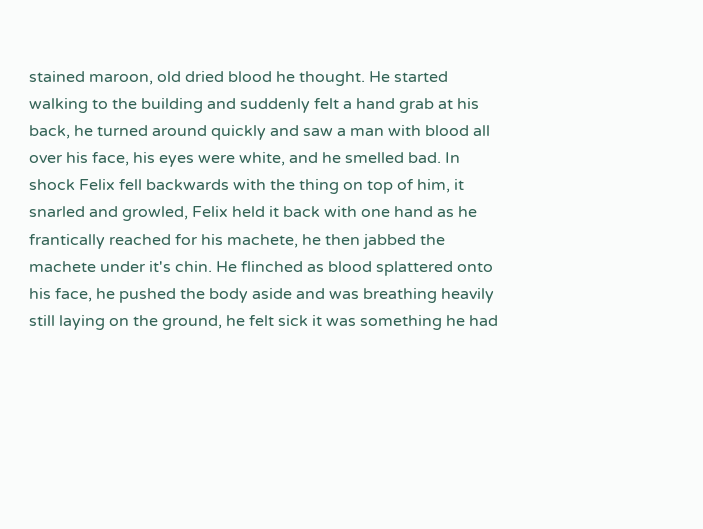stained maroon, old dried blood he thought. He started walking to the building and suddenly felt a hand grab at his back, he turned around quickly and saw a man with blood all over his face, his eyes were white, and he smelled bad. In shock Felix fell backwards with the thing on top of him, it snarled and growled, Felix held it back with one hand as he frantically reached for his machete, he then jabbed the machete under it's chin. He flinched as blood splattered onto his face, he pushed the body aside and was breathing heavily still laying on the ground, he felt sick it was something he had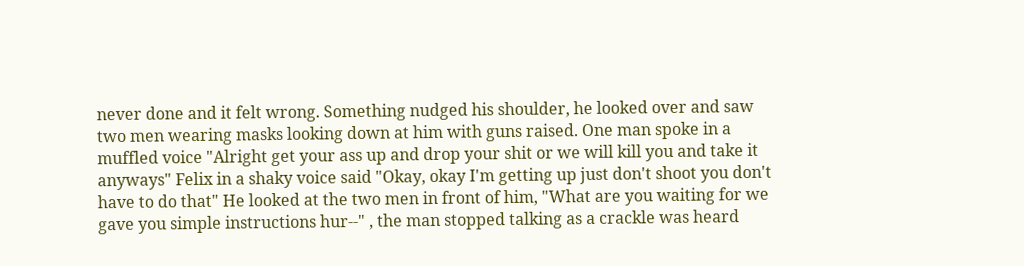never done and it felt wrong. Something nudged his shoulder, he looked over and saw two men wearing masks looking down at him with guns raised. One man spoke in a muffled voice "Alright get your ass up and drop your shit or we will kill you and take it anyways" Felix in a shaky voice said "Okay, okay I'm getting up just don't shoot you don't have to do that" He looked at the two men in front of him, "What are you waiting for we gave you simple instructions hur--" , the man stopped talking as a crackle was heard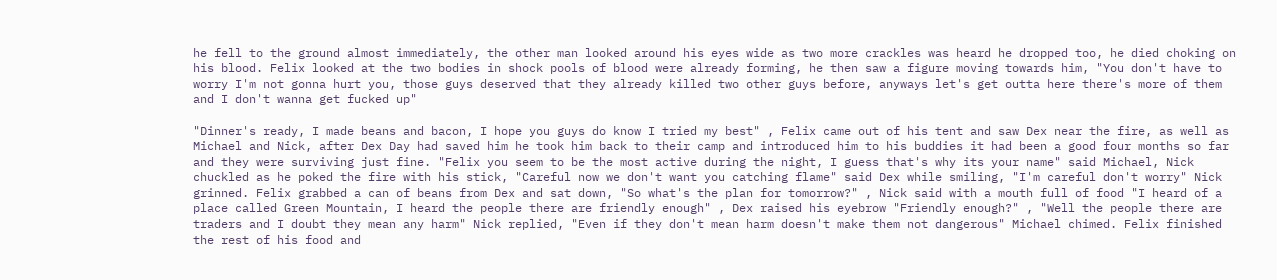he fell to the ground almost immediately, the other man looked around his eyes wide as two more crackles was heard he dropped too, he died choking on his blood. Felix looked at the two bodies in shock pools of blood were already forming, he then saw a figure moving towards him, "You don't have to worry I'm not gonna hurt you, those guys deserved that they already killed two other guys before, anyways let's get outta here there's more of them and I don't wanna get fucked up"

"Dinner's ready, I made beans and bacon, I hope you guys do know I tried my best" , Felix came out of his tent and saw Dex near the fire, as well as Michael and Nick, after Dex Day had saved him he took him back to their camp and introduced him to his buddies it had been a good four months so far and they were surviving just fine. "Felix you seem to be the most active during the night, I guess that's why its your name" said Michael, Nick chuckled as he poked the fire with his stick, "Careful now we don't want you catching flame" said Dex while smiling, "I'm careful don't worry" Nick grinned. Felix grabbed a can of beans from Dex and sat down, "So what's the plan for tomorrow?" , Nick said with a mouth full of food "I heard of a place called Green Mountain, I heard the people there are friendly enough" , Dex raised his eyebrow "Friendly enough?" , "Well the people there are traders and I doubt they mean any harm" Nick replied, "Even if they don't mean harm doesn't make them not dangerous" Michael chimed. Felix finished the rest of his food and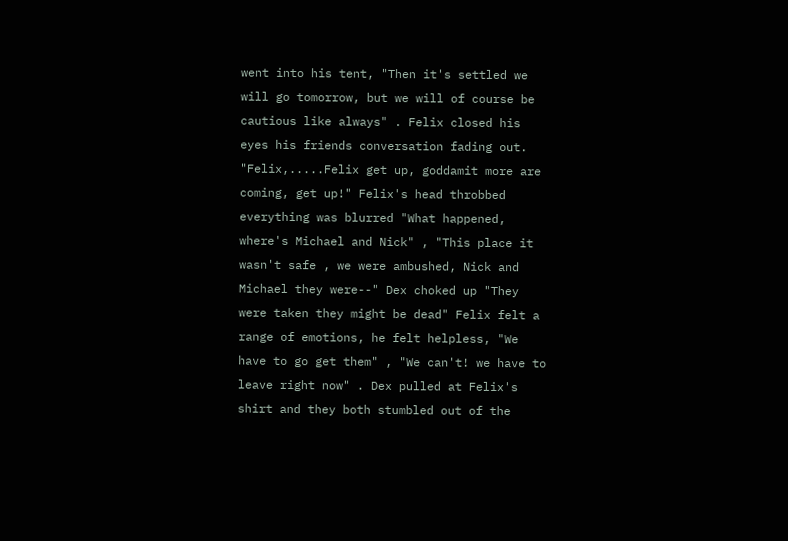went into his tent, "Then it's settled we will go tomorrow, but we will of course be cautious like always" . Felix closed his eyes his friends conversation fading out. "Felix,.....Felix get up, goddamit more are coming, get up!" Felix's head throbbed everything was blurred "What happened, where's Michael and Nick" , "This place it wasn't safe , we were ambushed, Nick and Michael they were--" Dex choked up "They were taken they might be dead" Felix felt a range of emotions, he felt helpless, "We have to go get them" , "We can't! we have to leave right now" . Dex pulled at Felix's shirt and they both stumbled out of the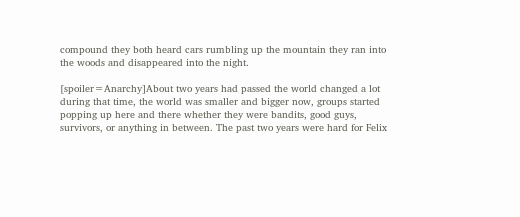compound they both heard cars rumbling up the mountain they ran into the woods and disappeared into the night.

[spoiler=Anarchy]About two years had passed the world changed a lot during that time, the world was smaller and bigger now, groups started popping up here and there whether they were bandits, good guys, survivors, or anything in between. The past two years were hard for Felix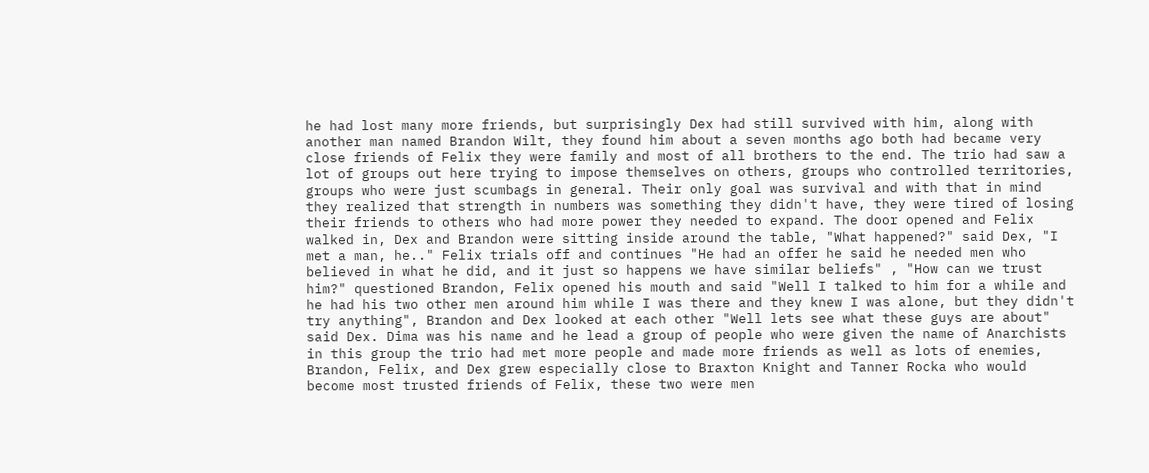he had lost many more friends, but surprisingly Dex had still survived with him, along with another man named Brandon Wilt, they found him about a seven months ago both had became very close friends of Felix they were family and most of all brothers to the end. The trio had saw a lot of groups out here trying to impose themselves on others, groups who controlled territories, groups who were just scumbags in general. Their only goal was survival and with that in mind they realized that strength in numbers was something they didn't have, they were tired of losing their friends to others who had more power they needed to expand. The door opened and Felix walked in, Dex and Brandon were sitting inside around the table, "What happened?" said Dex, "I met a man, he.." Felix trials off and continues "He had an offer he said he needed men who believed in what he did, and it just so happens we have similar beliefs" , "How can we trust him?" questioned Brandon, Felix opened his mouth and said "Well I talked to him for a while and he had his two other men around him while I was there and they knew I was alone, but they didn't try anything", Brandon and Dex looked at each other "Well lets see what these guys are about" said Dex. Dima was his name and he lead a group of people who were given the name of Anarchists in this group the trio had met more people and made more friends as well as lots of enemies, Brandon, Felix, and Dex grew especially close to Braxton Knight and Tanner Rocka who would become most trusted friends of Felix, these two were men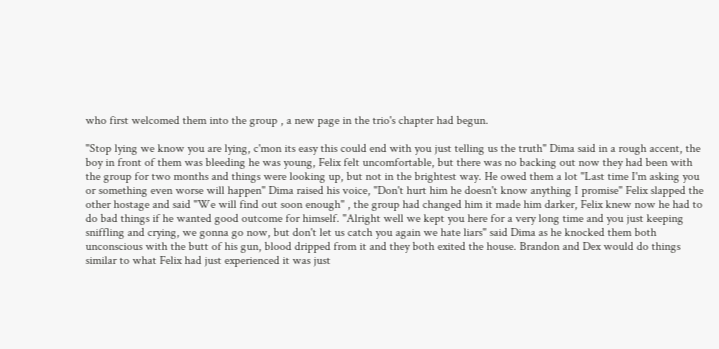who first welcomed them into the group , a new page in the trio's chapter had begun.

"Stop lying we know you are lying, c'mon its easy this could end with you just telling us the truth" Dima said in a rough accent, the boy in front of them was bleeding he was young, Felix felt uncomfortable, but there was no backing out now they had been with the group for two months and things were looking up, but not in the brightest way. He owed them a lot "Last time I'm asking you or something even worse will happen" Dima raised his voice, "Don't hurt him he doesn't know anything I promise" Felix slapped the other hostage and said "We will find out soon enough" , the group had changed him it made him darker, Felix knew now he had to do bad things if he wanted good outcome for himself. "Alright well we kept you here for a very long time and you just keeping sniffling and crying, we gonna go now, but don't let us catch you again we hate liars" said Dima as he knocked them both unconscious with the butt of his gun, blood dripped from it and they both exited the house. Brandon and Dex would do things similar to what Felix had just experienced it was just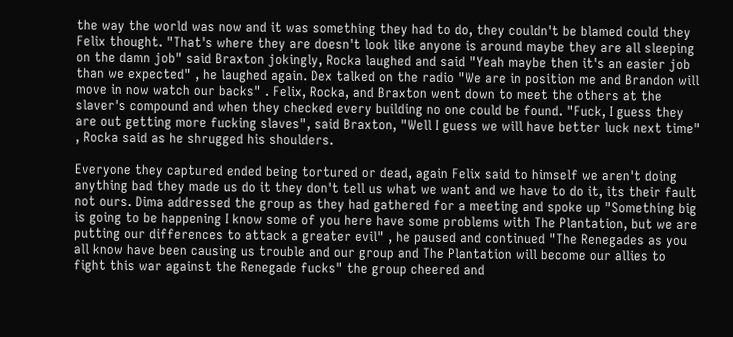the way the world was now and it was something they had to do, they couldn't be blamed could they Felix thought. "That's where they are doesn't look like anyone is around maybe they are all sleeping on the damn job" said Braxton jokingly, Rocka laughed and said "Yeah maybe then it's an easier job than we expected" , he laughed again. Dex talked on the radio "We are in position me and Brandon will move in now watch our backs" . Felix, Rocka, and Braxton went down to meet the others at the slaver's compound and when they checked every building no one could be found. "Fuck, I guess they are out getting more fucking slaves", said Braxton, "Well I guess we will have better luck next time" , Rocka said as he shrugged his shoulders.

Everyone they captured ended being tortured or dead, again Felix said to himself we aren't doing anything bad they made us do it they don't tell us what we want and we have to do it, its their fault not ours. Dima addressed the group as they had gathered for a meeting and spoke up "Something big is going to be happening I know some of you here have some problems with The Plantation, but we are putting our differences to attack a greater evil" , he paused and continued "The Renegades as you all know have been causing us trouble and our group and The Plantation will become our allies to fight this war against the Renegade fucks" the group cheered and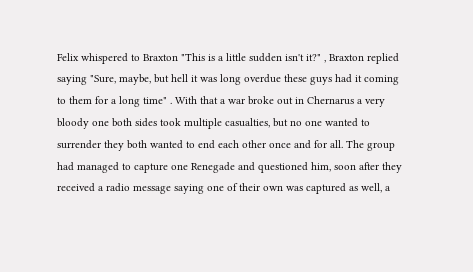Felix whispered to Braxton "This is a little sudden isn't it?" , Braxton replied saying "Sure, maybe, but hell it was long overdue these guys had it coming to them for a long time" . With that a war broke out in Chernarus a very bloody one both sides took multiple casualties, but no one wanted to surrender they both wanted to end each other once and for all. The group had managed to capture one Renegade and questioned him, soon after they received a radio message saying one of their own was captured as well, a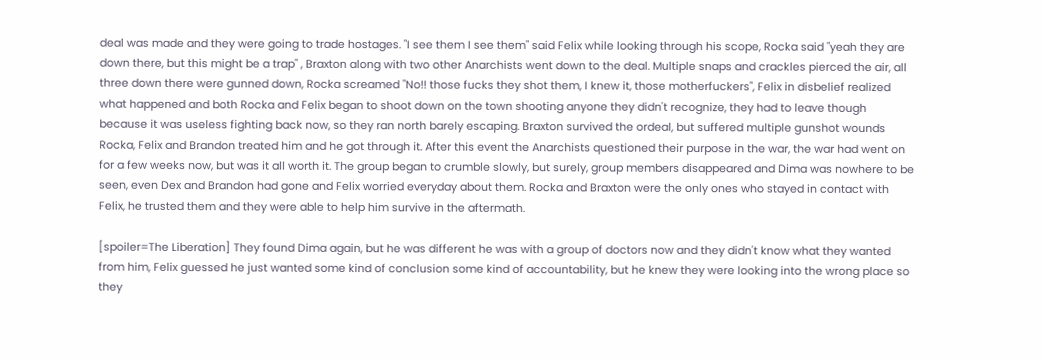deal was made and they were going to trade hostages. "I see them I see them" said Felix while looking through his scope, Rocka said "yeah they are down there, but this might be a trap" , Braxton along with two other Anarchists went down to the deal. Multiple snaps and crackles pierced the air, all three down there were gunned down, Rocka screamed "No!! those fucks they shot them, I knew it, those motherfuckers", Felix in disbelief realized what happened and both Rocka and Felix began to shoot down on the town shooting anyone they didn't recognize, they had to leave though because it was useless fighting back now, so they ran north barely escaping. Braxton survived the ordeal, but suffered multiple gunshot wounds Rocka, Felix and Brandon treated him and he got through it. After this event the Anarchists questioned their purpose in the war, the war had went on for a few weeks now, but was it all worth it. The group began to crumble slowly, but surely, group members disappeared and Dima was nowhere to be seen, even Dex and Brandon had gone and Felix worried everyday about them. Rocka and Braxton were the only ones who stayed in contact with Felix, he trusted them and they were able to help him survive in the aftermath.

[spoiler=The Liberation] They found Dima again, but he was different he was with a group of doctors now and they didn't know what they wanted from him, Felix guessed he just wanted some kind of conclusion some kind of accountability, but he knew they were looking into the wrong place so they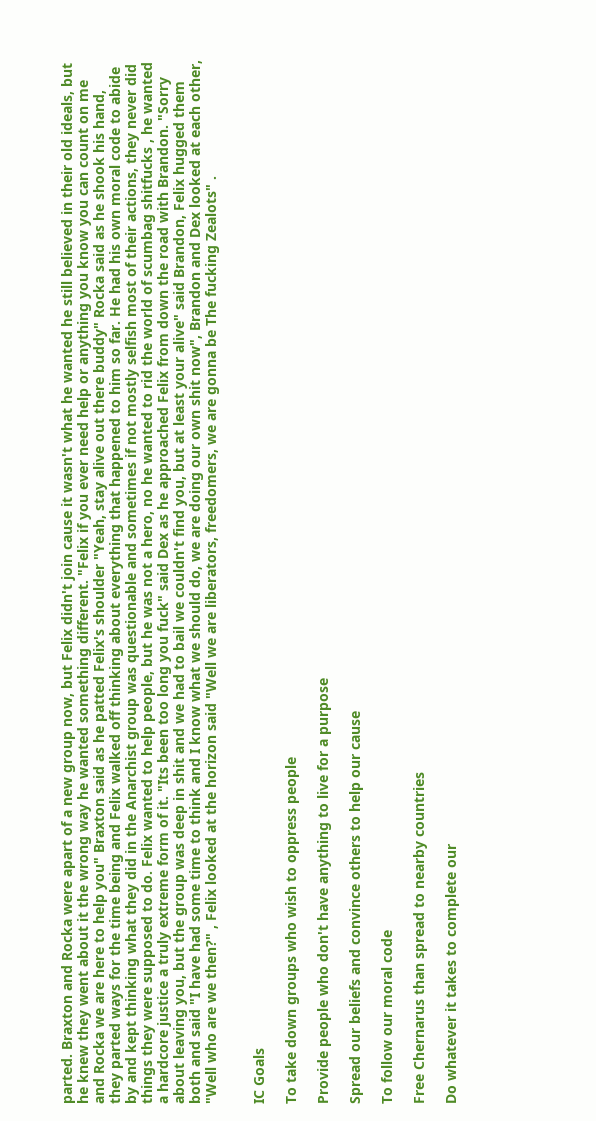parted. Braxton and Rocka were apart of a new group now, but Felix didn't join cause it wasn't what he wanted he still believed in their old ideals, but he knew they went about it the wrong way he wanted something different. "Felix if you ever need help or anything you know you can count on me and Rocka we are here to help you" Braxton said as he patted Felix's shoulder "Yeah, stay alive out there buddy" Rocka said as he shook his hand, they parted ways for the time being and Felix walked off thinking about everything that happened to him so far. He had his own moral code to abide by and kept thinking what they did in the Anarchist group was questionable and sometimes if not mostly selfish most of their actions, they never did things they were supposed to do. Felix wanted to help people, but he was not a hero, no he wanted to rid the world of scumbag shitfucks , he wanted a hardcore justice a truly extreme form of it. "Its been too long you fuck" said Dex as he approached Felix from down the road with Brandon. "Sorry about leaving you, but the group was deep in shit and we had to bail we couldn't find you, but at least your alive" said Brandon, Felix hugged them both and said "I have had some time to think and I know what we should do, we are doing our own shit now", Brandon and Dex looked at each other, "Well who are we then?" , Felix looked at the horizon said "Well we are liberators, freedomers, we are gonna be The fucking Zealots" .


IC Goals

To take down groups who wish to oppress people

Provide people who don't have anything to live for a purpose

Spread our beliefs and convince others to help our cause

To follow our moral code

Free Chernarus than spread to nearby countries

Do whatever it takes to complete our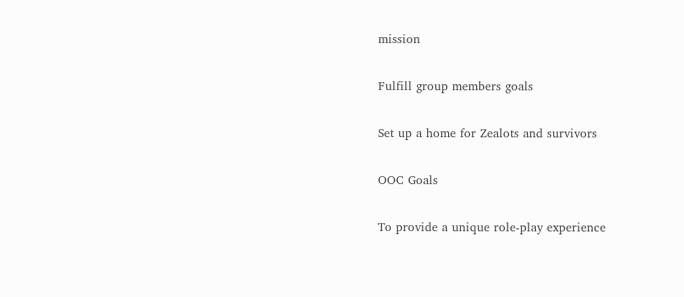mission

Fulfill group members goals

Set up a home for Zealots and survivors

OOC Goals

To provide a unique role-play experience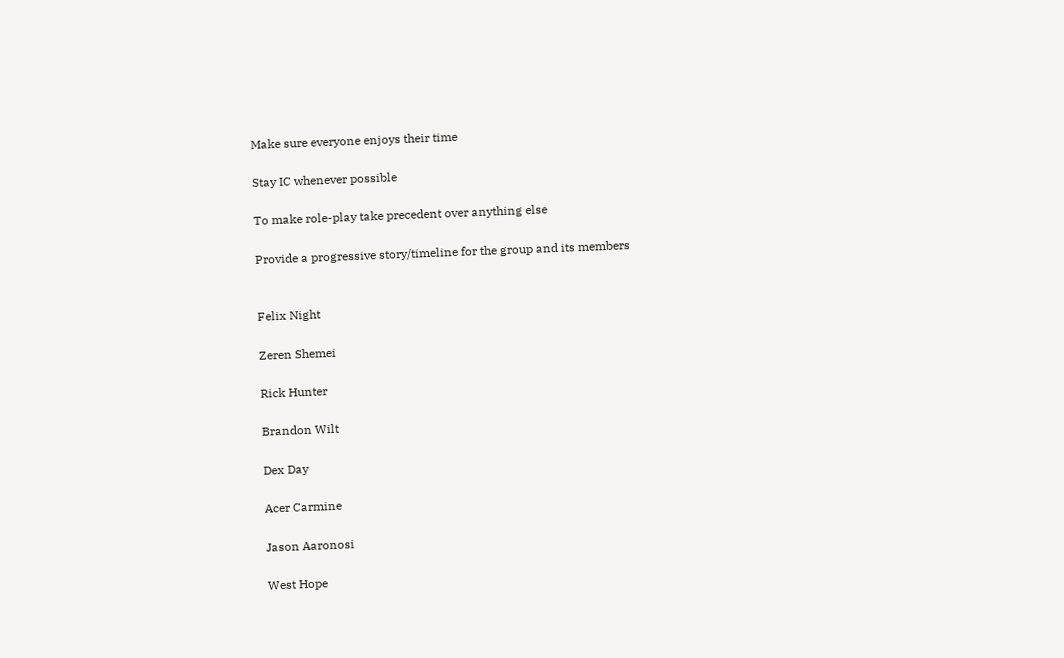Make sure everyone enjoys their time

Stay IC whenever possible

To make role-play take precedent over anything else

Provide a progressive story/timeline for the group and its members


Felix Night

Zeren Shemei

Rick Hunter

Brandon Wilt

Dex Day

Acer Carmine

Jason Aaronosi

West Hope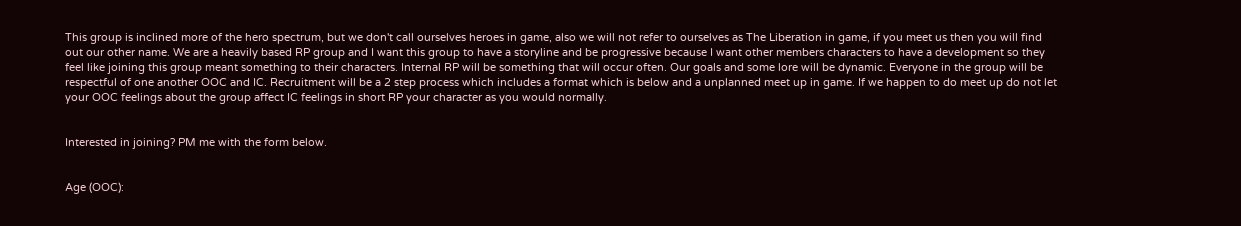This group is inclined more of the hero spectrum, but we don't call ourselves heroes in game, also we will not refer to ourselves as The Liberation in game, if you meet us then you will find out our other name. We are a heavily based RP group and I want this group to have a storyline and be progressive because I want other members characters to have a development so they feel like joining this group meant something to their characters. Internal RP will be something that will occur often. Our goals and some lore will be dynamic. Everyone in the group will be respectful of one another OOC and IC. Recruitment will be a 2 step process which includes a format which is below and a unplanned meet up in game. If we happen to do meet up do not let your OOC feelings about the group affect IC feelings in short RP your character as you would normally.


Interested in joining? PM me with the form below.


Age (OOC):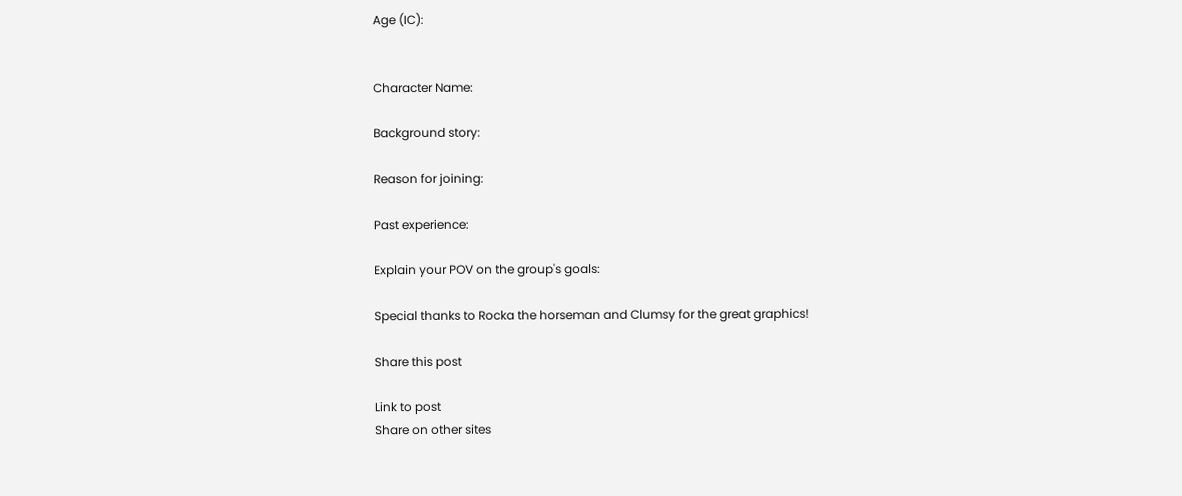Age (IC):


Character Name:

Background story:

Reason for joining:

Past experience:

Explain your POV on the group's goals:

Special thanks to Rocka the horseman and Clumsy for the great graphics!

Share this post

Link to post
Share on other sites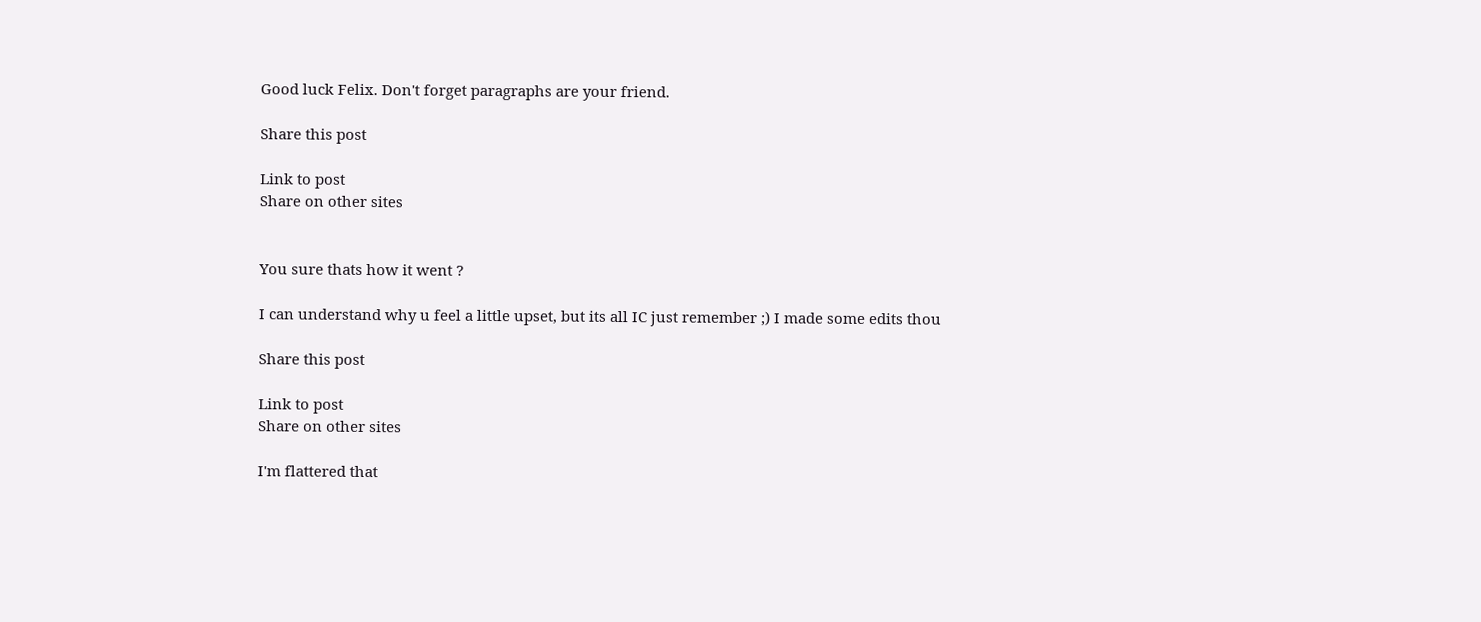Good luck Felix. Don't forget paragraphs are your friend.

Share this post

Link to post
Share on other sites


You sure thats how it went ?

I can understand why u feel a little upset, but its all IC just remember ;) I made some edits thou

Share this post

Link to post
Share on other sites

I'm flattered that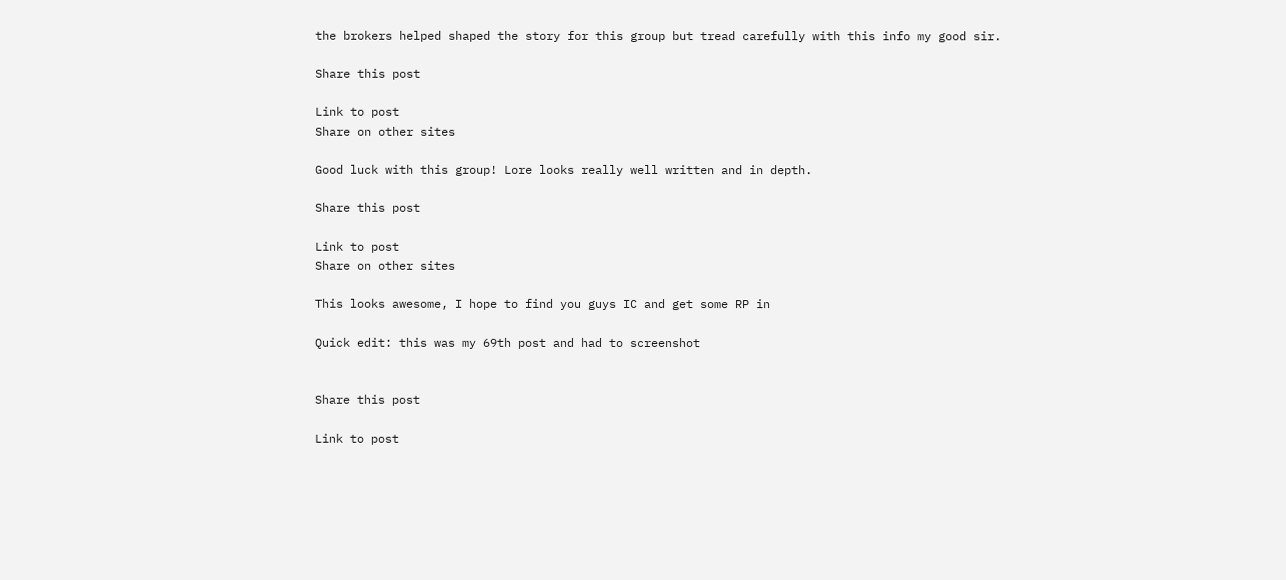the brokers helped shaped the story for this group but tread carefully with this info my good sir.

Share this post

Link to post
Share on other sites

Good luck with this group! Lore looks really well written and in depth.

Share this post

Link to post
Share on other sites

This looks awesome, I hope to find you guys IC and get some RP in

Quick edit: this was my 69th post and had to screenshot


Share this post

Link to post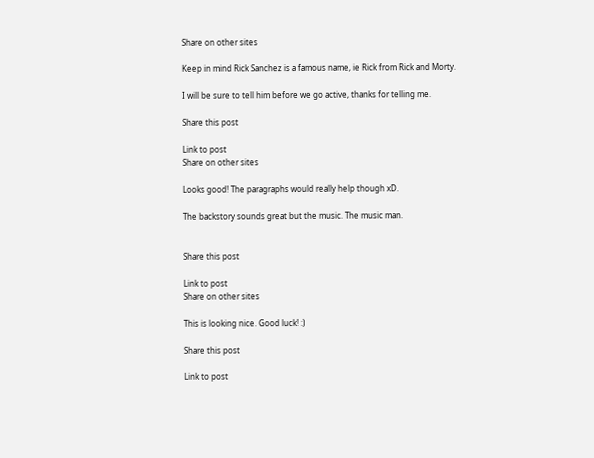Share on other sites

Keep in mind Rick Sanchez is a famous name, ie Rick from Rick and Morty.

I will be sure to tell him before we go active, thanks for telling me.

Share this post

Link to post
Share on other sites

Looks good! The paragraphs would really help though xD.

The backstory sounds great but the music. The music man.


Share this post

Link to post
Share on other sites

This is looking nice. Good luck! :)

Share this post

Link to post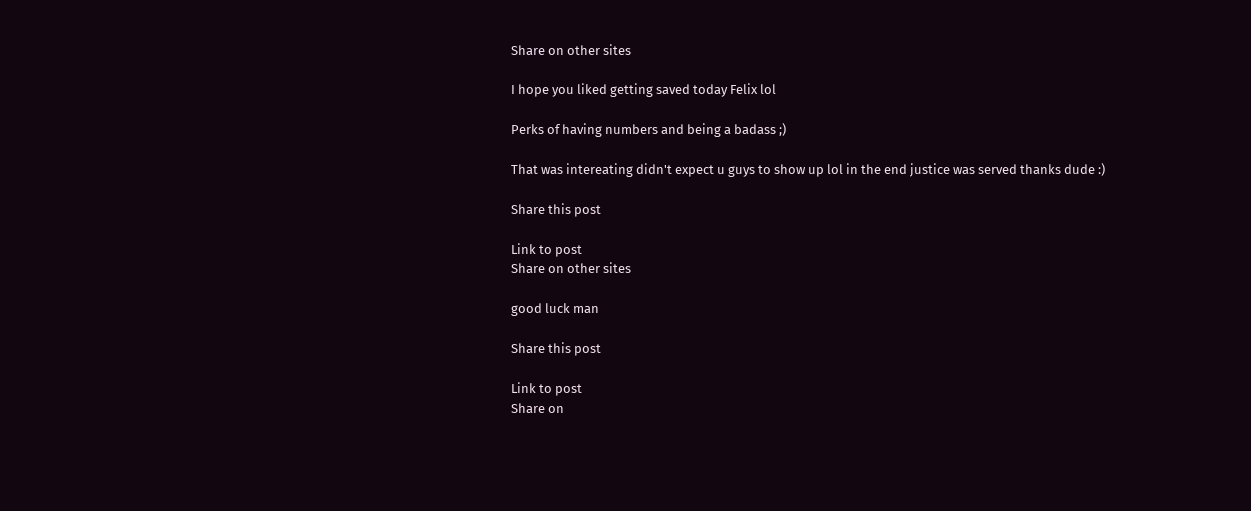Share on other sites

I hope you liked getting saved today Felix lol

Perks of having numbers and being a badass ;)

That was intereating didn't expect u guys to show up lol in the end justice was served thanks dude :)

Share this post

Link to post
Share on other sites

good luck man

Share this post

Link to post
Share on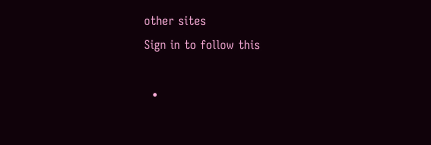other sites
Sign in to follow this

  •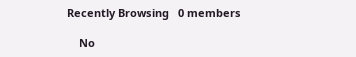Recently Browsing   0 members

    No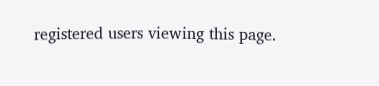registered users viewing this page.